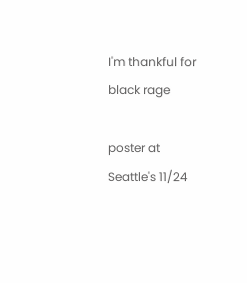I'm thankful for black rage

poster at Seattle's 11/24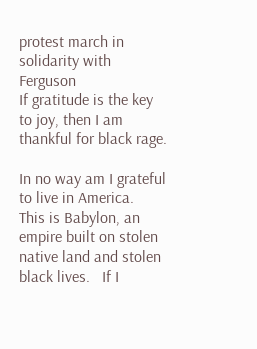protest march in solidarity with Ferguson
If gratitude is the key to joy, then I am thankful for black rage.

In no way am I grateful to live in America.  This is Babylon, an empire built on stolen native land and stolen black lives.   If I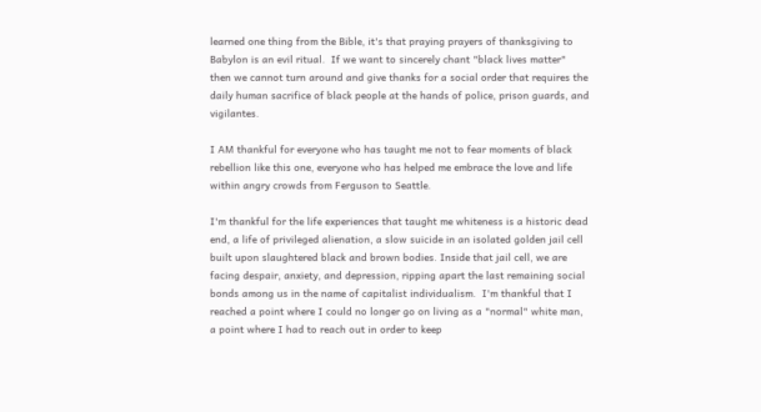learned one thing from the Bible, it's that praying prayers of thanksgiving to Babylon is an evil ritual.  If we want to sincerely chant "black lives matter" then we cannot turn around and give thanks for a social order that requires the daily human sacrifice of black people at the hands of police, prison guards, and vigilantes.

I AM thankful for everyone who has taught me not to fear moments of black rebellion like this one, everyone who has helped me embrace the love and life within angry crowds from Ferguson to Seattle.

I'm thankful for the life experiences that taught me whiteness is a historic dead end, a life of privileged alienation, a slow suicide in an isolated golden jail cell built upon slaughtered black and brown bodies. Inside that jail cell, we are facing despair, anxiety, and depression, ripping apart the last remaining social bonds among us in the name of capitalist individualism.  I'm thankful that I reached a point where I could no longer go on living as a "normal" white man, a point where I had to reach out in order to keep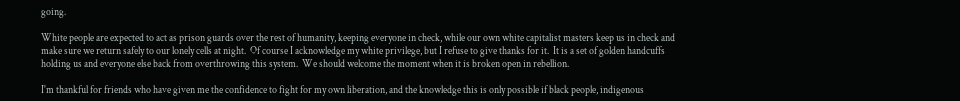going.

White people are expected to act as prison guards over the rest of humanity, keeping everyone in check, while our own white capitalist masters keep us in check and make sure we return safely to our lonely cells at night.  Of course I acknowledge my white privilege, but I refuse to give thanks for it.  It is a set of golden handcuffs holding us and everyone else back from overthrowing this system.  We should welcome the moment when it is broken open in rebellion.

I'm thankful for friends who have given me the confidence to fight for my own liberation, and the knowledge this is only possible if black people, indigenous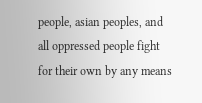people, asian peoples, and all oppressed people fight for their own by any means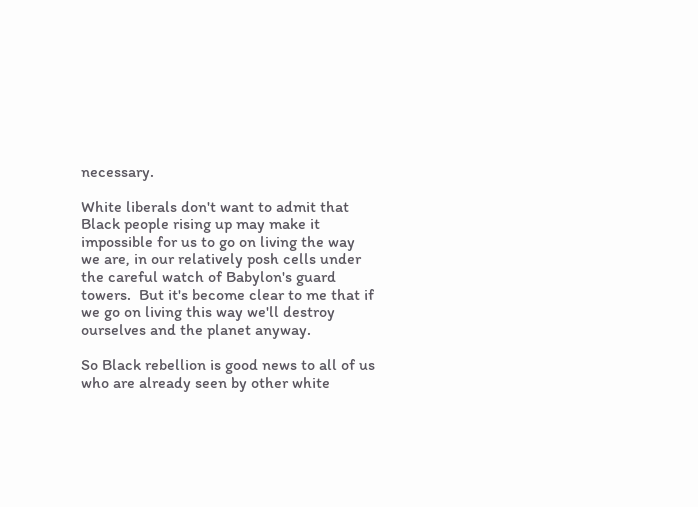necessary.

White liberals don't want to admit that Black people rising up may make it impossible for us to go on living the way we are, in our relatively posh cells under the careful watch of Babylon's guard towers.  But it's become clear to me that if we go on living this way we'll destroy ourselves and the planet anyway.

So Black rebellion is good news to all of us who are already seen by other white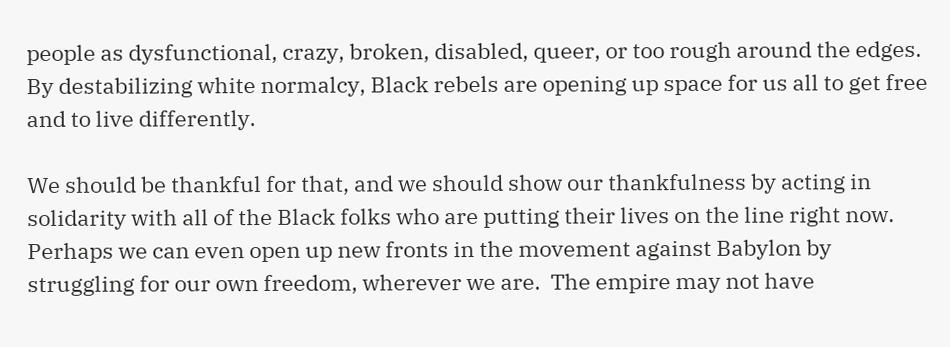people as dysfunctional, crazy, broken, disabled, queer, or too rough around the edges.  By destabilizing white normalcy, Black rebels are opening up space for us all to get free and to live differently.

We should be thankful for that, and we should show our thankfulness by acting in solidarity with all of the Black folks who are putting their lives on the line right now.  Perhaps we can even open up new fronts in the movement against Babylon by struggling for our own freedom, wherever we are.  The empire may not have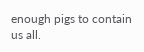enough pigs to contain us all.